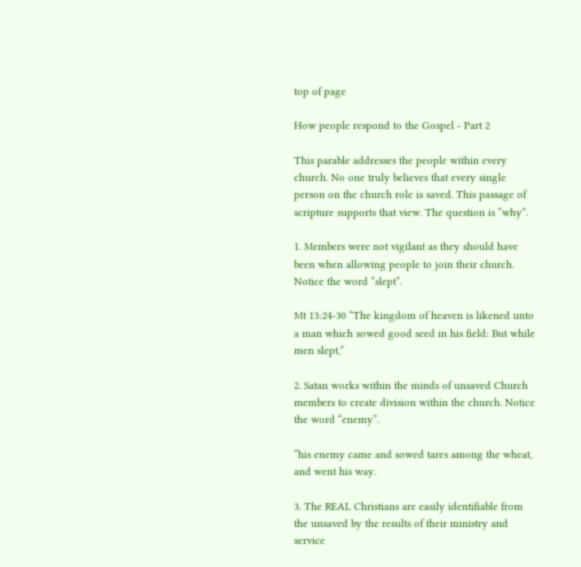top of page

How people respond to the Gospel - Part 2

This parable addresses the people within every church. No one truly believes that every single person on the church role is saved. This passage of scripture supports that view. The question is “why”.

1. Members were not vigilant as they should have been when allowing people to join their church. Notice the word “slept”.

Mt 13:24-30 “The kingdom of heaven is likened unto a man which sowed good seed in his field: But while men slept,”

2. Satan works within the minds of unsaved Church members to create division within the church. Notice the word “enemy”.

“his enemy came and sowed tares among the wheat, and went his way.

3. The REAL Christians are easily identifiable from the unsaved by the results of their ministry and service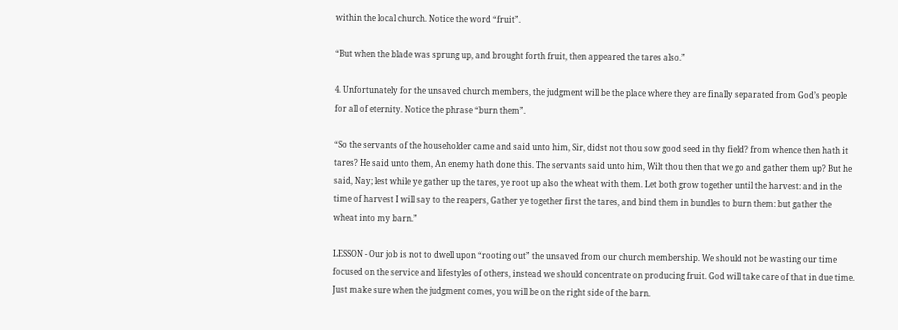within the local church. Notice the word “fruit”.

“But when the blade was sprung up, and brought forth fruit, then appeared the tares also.”

4. Unfortunately for the unsaved church members, the judgment will be the place where they are finally separated from God’s people for all of eternity. Notice the phrase “burn them”.

“So the servants of the householder came and said unto him, Sir, didst not thou sow good seed in thy field? from whence then hath it tares? He said unto them, An enemy hath done this. The servants said unto him, Wilt thou then that we go and gather them up? But he said, Nay; lest while ye gather up the tares, ye root up also the wheat with them. Let both grow together until the harvest: and in the time of harvest I will say to the reapers, Gather ye together first the tares, and bind them in bundles to burn them: but gather the wheat into my barn.”

LESSON - Our job is not to dwell upon “rooting out” the unsaved from our church membership. We should not be wasting our time focused on the service and lifestyles of others, instead we should concentrate on producing fruit. God will take care of that in due time. Just make sure when the judgment comes, you will be on the right side of the barn.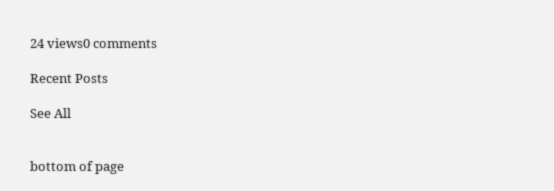24 views0 comments

Recent Posts

See All


bottom of page